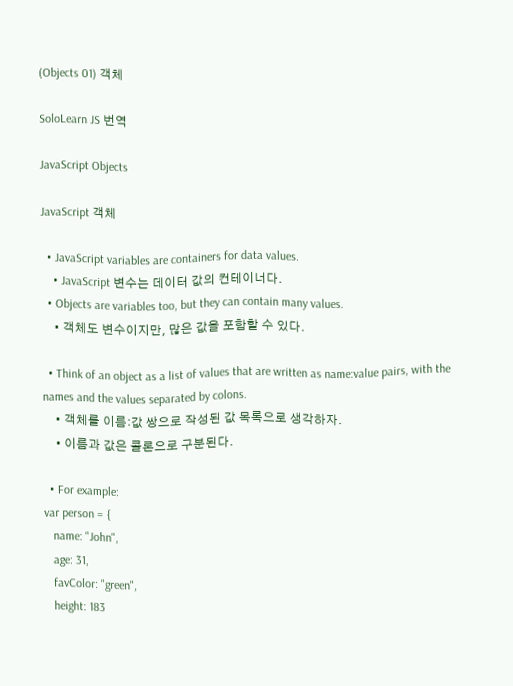(Objects 01) 객체

SoloLearn JS 번역

JavaScript Objects

JavaScript 객체

  • JavaScript variables are containers for data values.
    • JavaScript 변수는 데이터 값의 컨테이너다.
  • Objects are variables too, but they can contain many values.
    • 객체도 변수이지만, 많은 값을 포함할 수 있다.

  • Think of an object as a list of values that are written as name:value pairs, with the names and the values separated by colons.
    • 객체를 이름:값 쌍으로 작성된 값 목록으로 생각하자.
    • 이름과 값은 콜론으로 구분된다.

  • For example:
var person = {
   name: "John",
   age: 31,
   favColor: "green",
   height: 183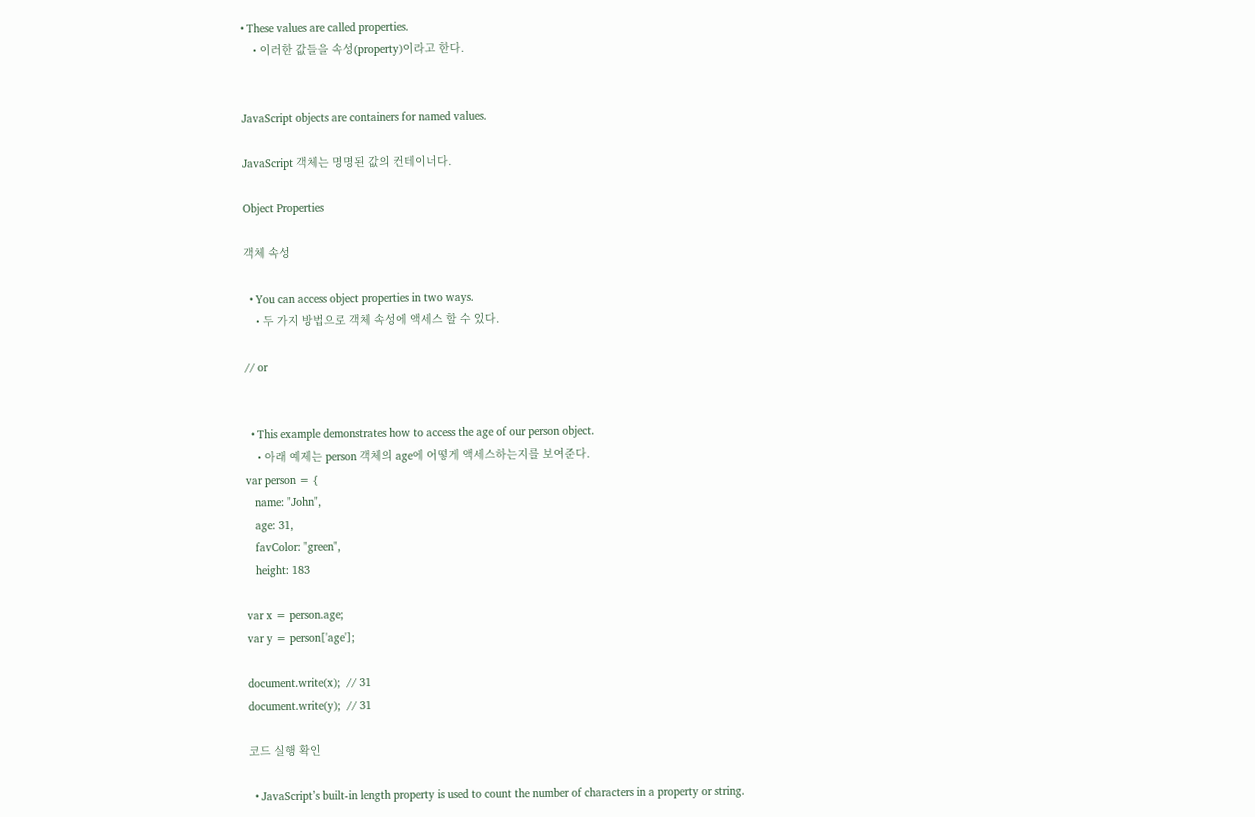• These values are called properties.
    • 이러한 값들을 속성(property)이라고 한다.


JavaScript objects are containers for named values.

JavaScript 객체는 명명된 값의 컨테이너다.

Object Properties

객체 속성

  • You can access object properties in two ways.
    • 두 가지 방법으로 객체 속성에 액세스 할 수 있다.

// or


  • This example demonstrates how to access the age of our person object.
    • 아래 예제는 person 객체의 age에 어떻게 액세스하는지를 보여준다.
var person = {
   name: "John",
   age: 31,
   favColor: "green",
   height: 183

var x = person.age;
var y = person['age'];

document.write(x);  // 31
document.write(y);  // 31

코드 실행 확인

  • JavaScript’s built-in length property is used to count the number of characters in a property or string.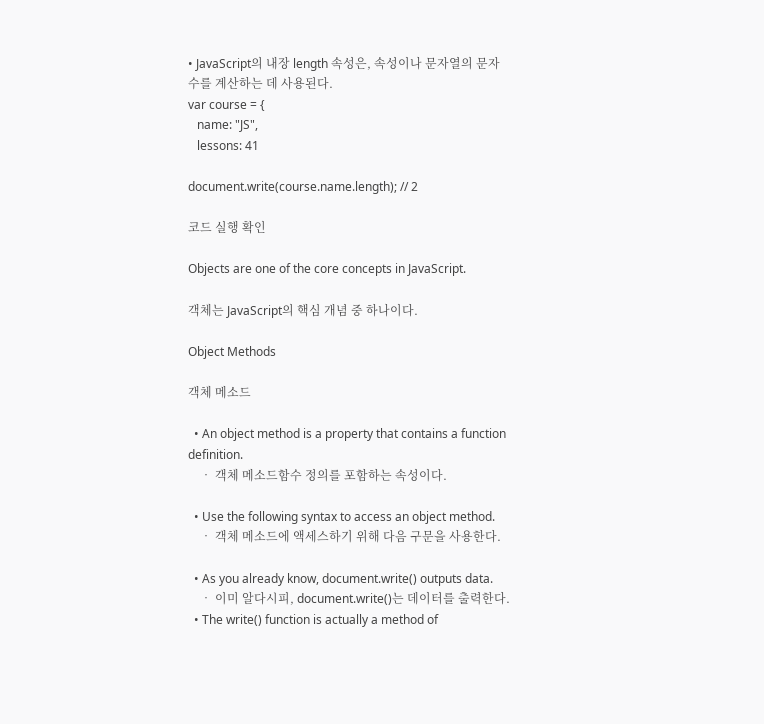• JavaScript의 내장 length 속성은, 속성이나 문자열의 문자 수를 계산하는 데 사용된다.
var course = {
   name: "JS",
   lessons: 41

document.write(course.name.length); // 2

코드 실행 확인

Objects are one of the core concepts in JavaScript.

객체는 JavaScript의 핵심 개념 중 하나이다.

Object Methods

객체 메소드

  • An object method is a property that contains a function definition.
    • 객체 메소드함수 정의를 포함하는 속성이다.

  • Use the following syntax to access an object method.
    • 객체 메소드에 액세스하기 위해 다음 구문을 사용한다.

  • As you already know, document.write() outputs data.
    • 이미 알다시피, document.write()는 데이터를 출력한다.
  • The write() function is actually a method of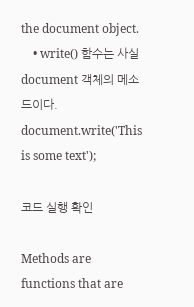the document object.
    • write() 함수는 사실 document 객체의 메소드이다.
document.write('This is some text');

코드 실행 확인

Methods are functions that are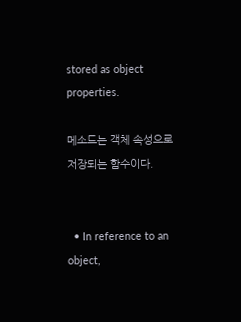stored as object properties.

메소드는 객체 속성으로 저장되는 함수이다.


  • In reference to an object,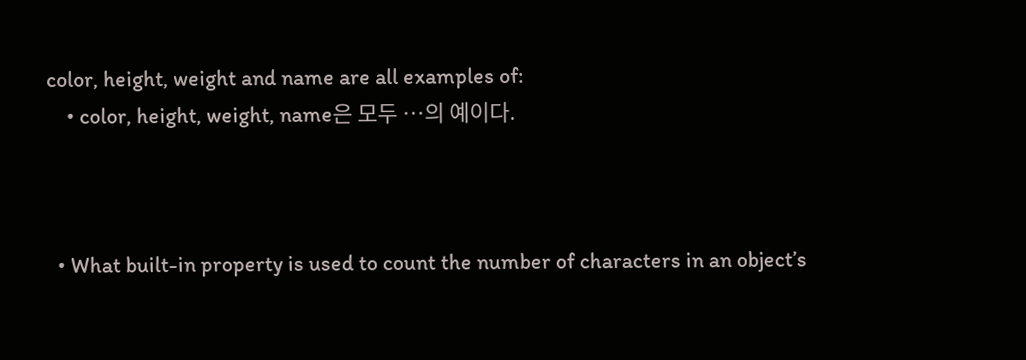color, height, weight and name are all examples of:
    • color, height, weight, name은 모두 …의 예이다.



  • What built-in property is used to count the number of characters in an object’s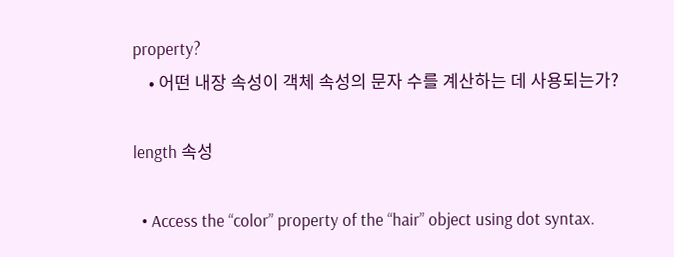property?
    • 어떤 내장 속성이 객체 속성의 문자 수를 계산하는 데 사용되는가?

length 속성

  • Access the “color” property of the “hair” object using dot syntax.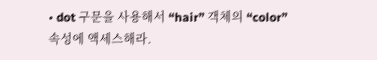• dot 구문을 사용해서 “hair” 객체의 “color” 속성에 액세스해라.